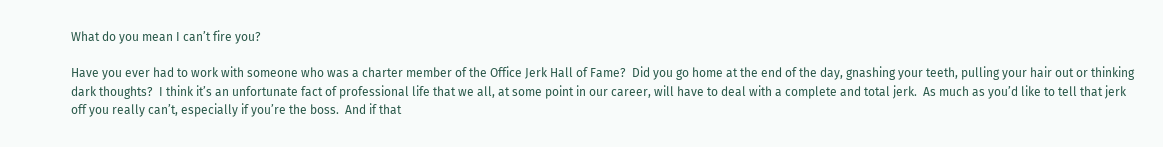What do you mean I can’t fire you?

Have you ever had to work with someone who was a charter member of the Office Jerk Hall of Fame?  Did you go home at the end of the day, gnashing your teeth, pulling your hair out or thinking dark thoughts?  I think it’s an unfortunate fact of professional life that we all, at some point in our career, will have to deal with a complete and total jerk.  As much as you’d like to tell that jerk off you really can’t, especially if you’re the boss.  And if that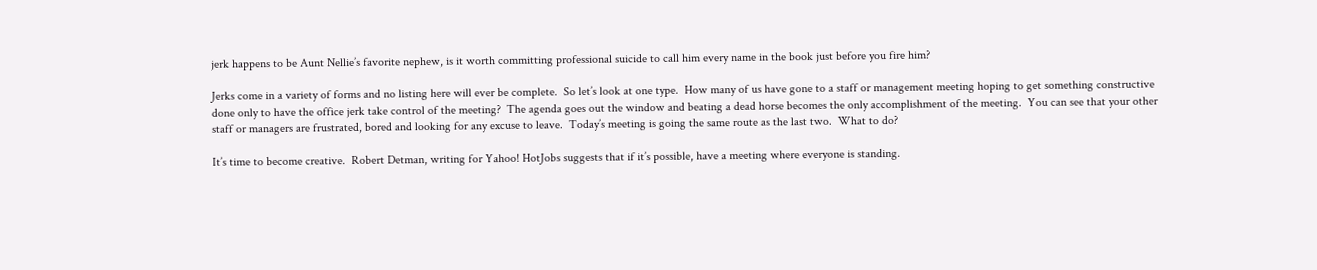jerk happens to be Aunt Nellie’s favorite nephew, is it worth committing professional suicide to call him every name in the book just before you fire him?

Jerks come in a variety of forms and no listing here will ever be complete.  So let’s look at one type.  How many of us have gone to a staff or management meeting hoping to get something constructive done only to have the office jerk take control of the meeting?  The agenda goes out the window and beating a dead horse becomes the only accomplishment of the meeting.  You can see that your other staff or managers are frustrated, bored and looking for any excuse to leave.  Today’s meeting is going the same route as the last two.  What to do?

It’s time to become creative.  Robert Detman, writing for Yahoo! HotJobs suggests that if it’s possible, have a meeting where everyone is standing.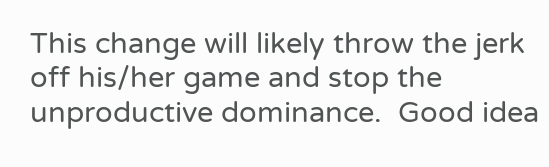This change will likely throw the jerk off his/her game and stop the unproductive dominance.  Good idea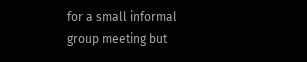for a small informal group meeting but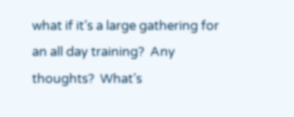what if it’s a large gathering for an all day training?  Any thoughts?  What’s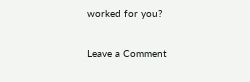worked for you?

Leave a Comment